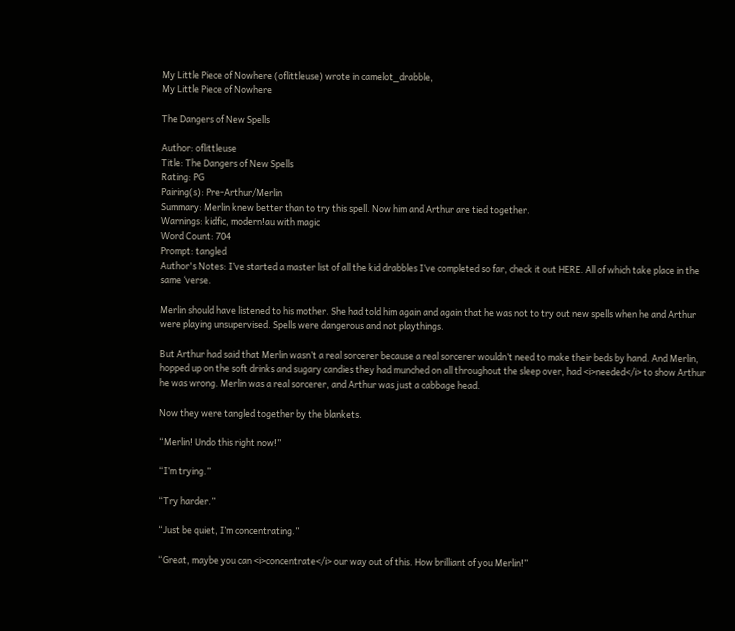My Little Piece of Nowhere (oflittleuse) wrote in camelot_drabble,
My Little Piece of Nowhere

The Dangers of New Spells

Author: oflittleuse
Title: The Dangers of New Spells
Rating: PG
Pairing(s): Pre-Arthur/Merlin
Summary: Merlin knew better than to try this spell. Now him and Arthur are tied together.
Warnings: kidfic, modern!au with magic
Word Count: 704
Prompt: tangled
Author's Notes: I’ve started a master list of all the kid drabbles I’ve completed so far, check it out HERE. All of which take place in the same ‘verse.

Merlin should have listened to his mother. She had told him again and again that he was not to try out new spells when he and Arthur were playing unsupervised. Spells were dangerous and not playthings.

But Arthur had said that Merlin wasn’t a real sorcerer because a real sorcerer wouldn’t need to make their beds by hand. And Merlin, hopped up on the soft drinks and sugary candies they had munched on all throughout the sleep over, had <i>needed</i> to show Arthur he was wrong. Merlin was a real sorcerer, and Arthur was just a cabbage head.

Now they were tangled together by the blankets.

“Merlin! Undo this right now!”

“I’m trying.”

“Try harder.”

“Just be quiet, I’m concentrating.”

“Great, maybe you can <i>concentrate</i> our way out of this. How brilliant of you Merlin!”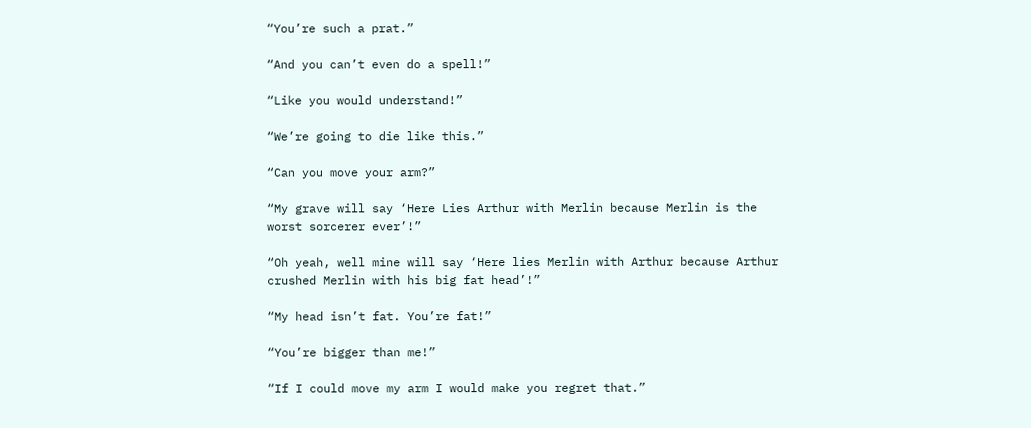“You’re such a prat.”

“And you can’t even do a spell!”

“Like you would understand!”

“We’re going to die like this.”

“Can you move your arm?”

“My grave will say ‘Here Lies Arthur with Merlin because Merlin is the worst sorcerer ever’!”

“Oh yeah, well mine will say ‘Here lies Merlin with Arthur because Arthur crushed Merlin with his big fat head’!”

“My head isn’t fat. You’re fat!”

“You’re bigger than me!”

“If I could move my arm I would make you regret that.”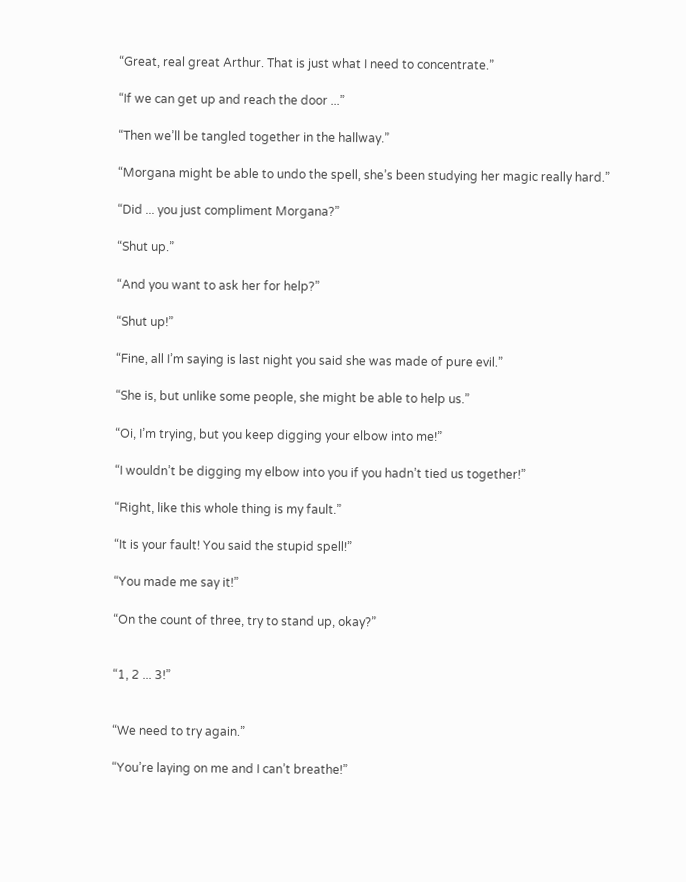“Great, real great Arthur. That is just what I need to concentrate.”

“If we can get up and reach the door ...”

“Then we’ll be tangled together in the hallway.”

“Morgana might be able to undo the spell, she’s been studying her magic really hard.”

“Did ... you just compliment Morgana?”

“Shut up.”

“And you want to ask her for help?”

“Shut up!”

“Fine, all I’m saying is last night you said she was made of pure evil.”

“She is, but unlike some people, she might be able to help us.”

“Oi, I’m trying, but you keep digging your elbow into me!”

“I wouldn’t be digging my elbow into you if you hadn’t tied us together!”

“Right, like this whole thing is my fault.”

“It is your fault! You said the stupid spell!”

“You made me say it!”

“On the count of three, try to stand up, okay?”


“1, 2 ... 3!”


“We need to try again.”

“You’re laying on me and I can’t breathe!”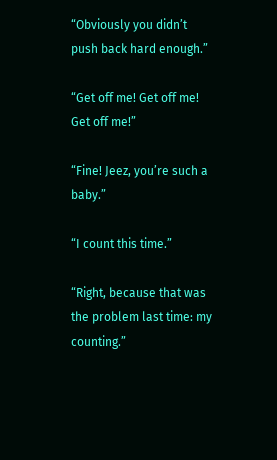“Obviously you didn’t push back hard enough.”

“Get off me! Get off me! Get off me!”

“Fine! Jeez, you’re such a baby.”

“I count this time.”

“Right, because that was the problem last time: my counting.”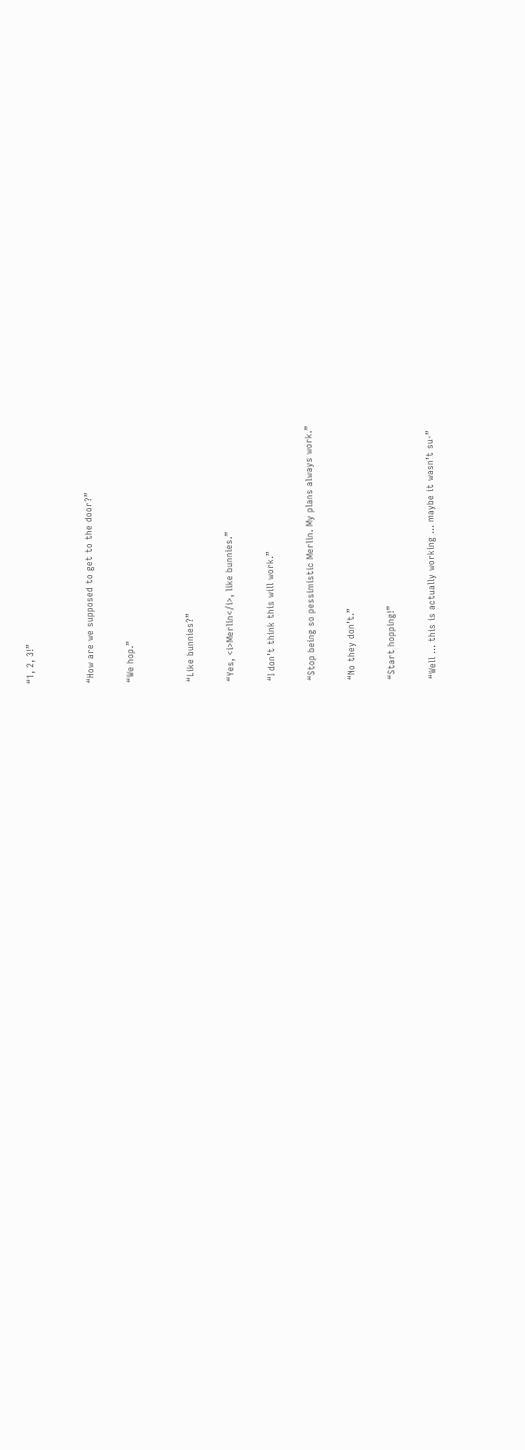“1, 2, 3!”


“How are we supposed to get to the door?”

“We hop.”


“Like bunnies?”

“Yes, <i>Merlin</i>, like bunnies.”

“I don’t think this will work.”

“Stop being so pessimistic Merlin. My plans always work.”

“No they don’t.”

“Start hopping!”

“Well ... this is actually working ... maybe it wasn’t su-”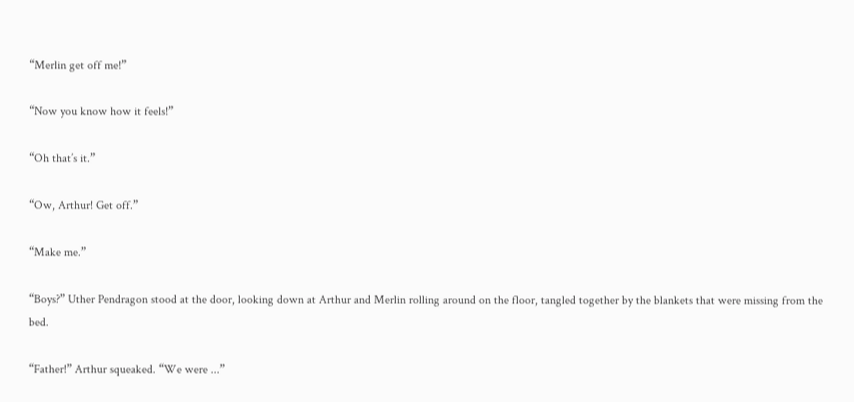“Merlin get off me!”

“Now you know how it feels!”

“Oh that’s it.”

“Ow, Arthur! Get off.”

“Make me.”

“Boys?” Uther Pendragon stood at the door, looking down at Arthur and Merlin rolling around on the floor, tangled together by the blankets that were missing from the bed.

“Father!” Arthur squeaked. “We were ...”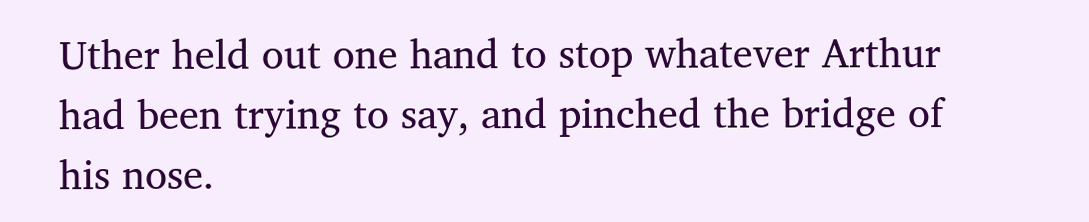Uther held out one hand to stop whatever Arthur had been trying to say, and pinched the bridge of his nose.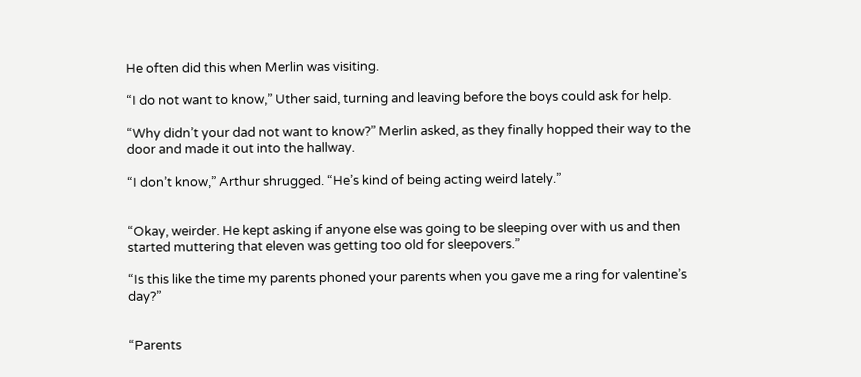He often did this when Merlin was visiting.

“I do not want to know,” Uther said, turning and leaving before the boys could ask for help.

“Why didn’t your dad not want to know?” Merlin asked, as they finally hopped their way to the door and made it out into the hallway.

“I don’t know,” Arthur shrugged. “He’s kind of being acting weird lately.”


“Okay, weirder. He kept asking if anyone else was going to be sleeping over with us and then started muttering that eleven was getting too old for sleepovers.”

“Is this like the time my parents phoned your parents when you gave me a ring for valentine’s day?”


“Parents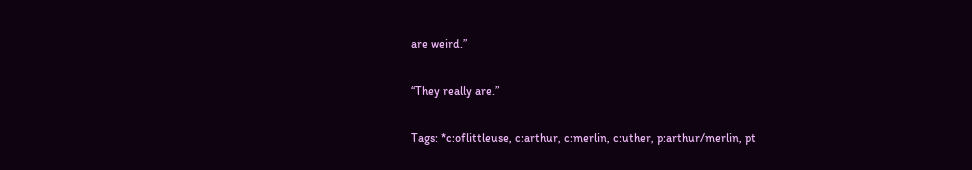are weird.”

“They really are.”

Tags: *c:oflittleuse, c:arthur, c:merlin, c:uther, p:arthur/merlin, pt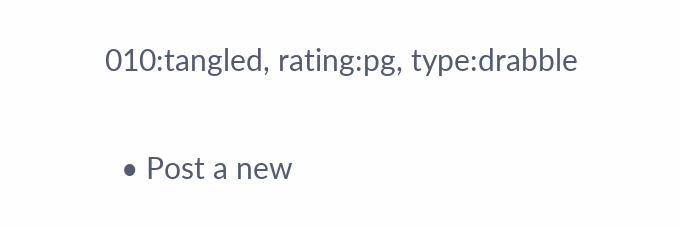010:tangled, rating:pg, type:drabble

  • Post a new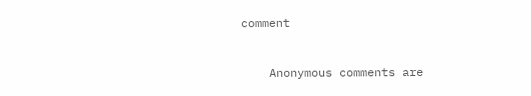comment


    Anonymous comments are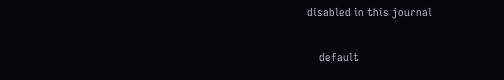disabled in this journal

    default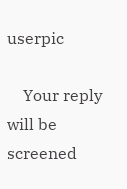userpic

    Your reply will be screened